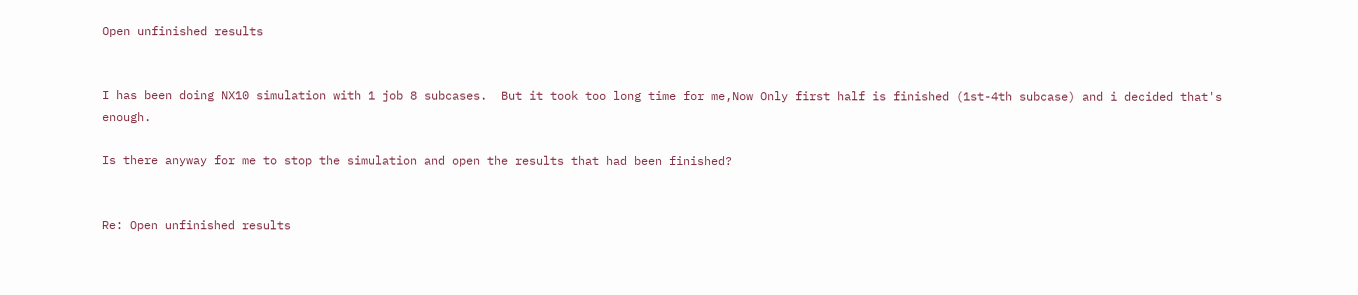Open unfinished results


I has been doing NX10 simulation with 1 job 8 subcases.  But it took too long time for me,Now Only first half is finished (1st-4th subcase) and i decided that's enough.

Is there anyway for me to stop the simulation and open the results that had been finished?


Re: Open unfinished results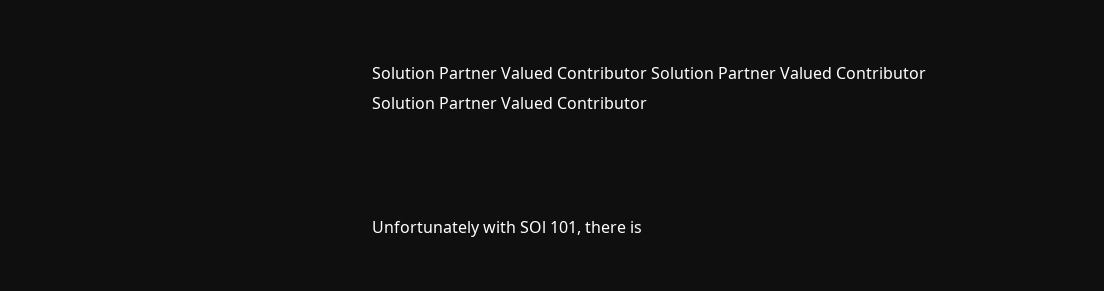Solution Partner Valued Contributor Solution Partner Valued Contributor
Solution Partner Valued Contributor



Unfortunately with SOl 101, there is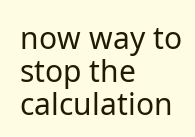now way to stop the calculation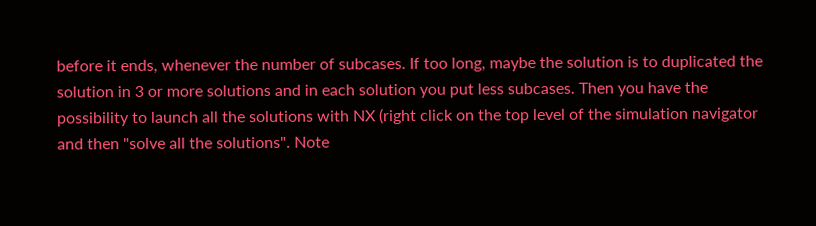before it ends, whenever the number of subcases. If too long, maybe the solution is to duplicated the solution in 3 or more solutions and in each solution you put less subcases. Then you have the possibility to launch all the solutions with NX (right click on the top level of the simulation navigator and then "solve all the solutions". Note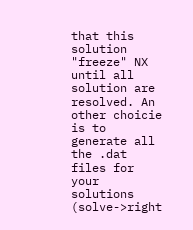that this solution "freeze" NX until all solution are resolved. An other choicie is to generate all the .dat files for your solutions (solve->right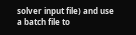solver input file) and use a batch file to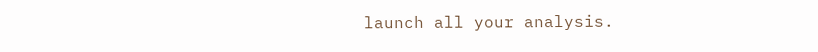launch all your analysis.